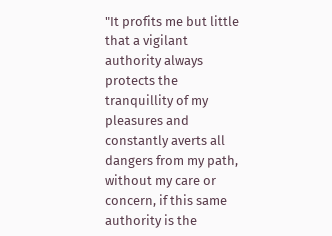"It profits me but little that a vigilant authority always protects the tranquillity of my pleasures and constantly averts all dangers from my path, without my care or concern, if this same authority is the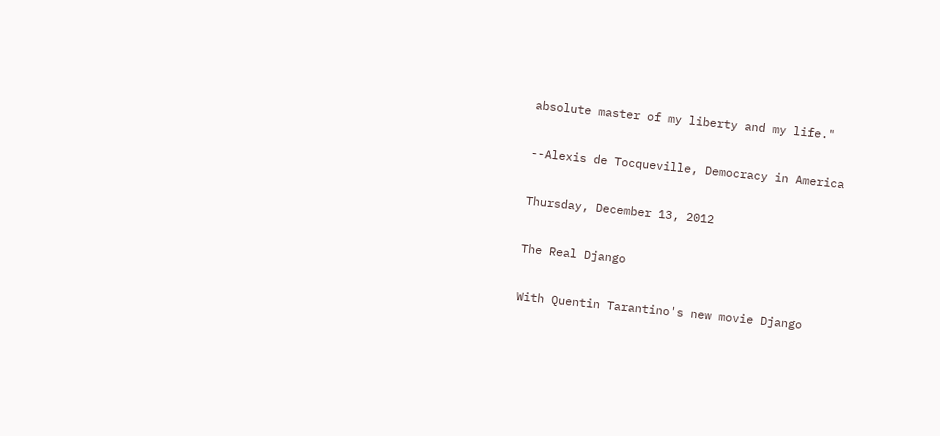absolute master of my liberty and my life."

--Alexis de Tocqueville, Democracy in America

Thursday, December 13, 2012

The Real Django

With Quentin Tarantino's new movie Django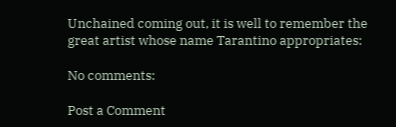Unchained coming out, it is well to remember the great artist whose name Tarantino appropriates:

No comments:

Post a Comment